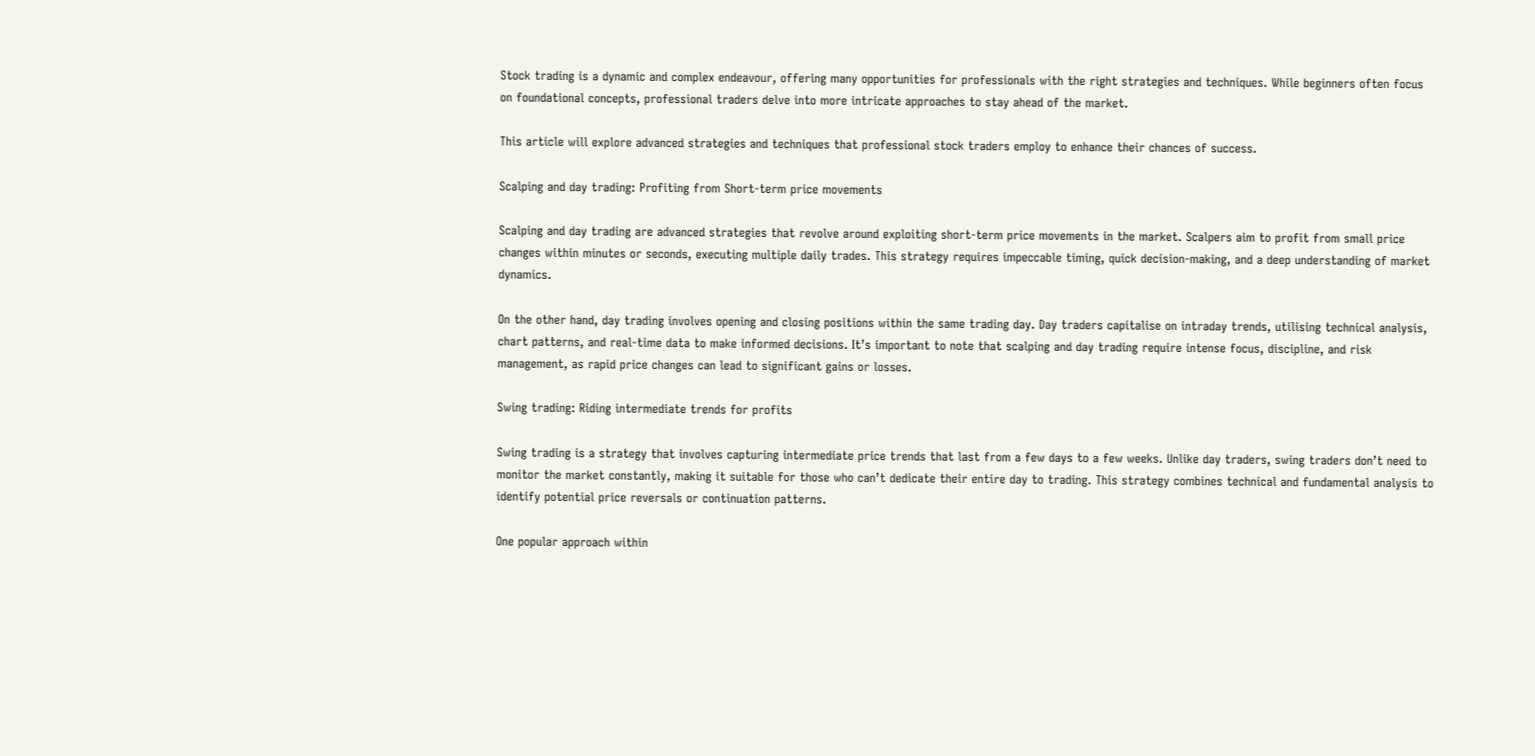Stock trading is a dynamic and complex endeavour, offering many opportunities for professionals with the right strategies and techniques. While beginners often focus on foundational concepts, professional traders delve into more intricate approaches to stay ahead of the market.

This article will explore advanced strategies and techniques that professional stock traders employ to enhance their chances of success.

Scalping and day trading: Profiting from Short-term price movements

Scalping and day trading are advanced strategies that revolve around exploiting short-term price movements in the market. Scalpers aim to profit from small price changes within minutes or seconds, executing multiple daily trades. This strategy requires impeccable timing, quick decision-making, and a deep understanding of market dynamics.

On the other hand, day trading involves opening and closing positions within the same trading day. Day traders capitalise on intraday trends, utilising technical analysis, chart patterns, and real-time data to make informed decisions. It’s important to note that scalping and day trading require intense focus, discipline, and risk management, as rapid price changes can lead to significant gains or losses.

Swing trading: Riding intermediate trends for profits

Swing trading is a strategy that involves capturing intermediate price trends that last from a few days to a few weeks. Unlike day traders, swing traders don’t need to monitor the market constantly, making it suitable for those who can’t dedicate their entire day to trading. This strategy combines technical and fundamental analysis to identify potential price reversals or continuation patterns.

One popular approach within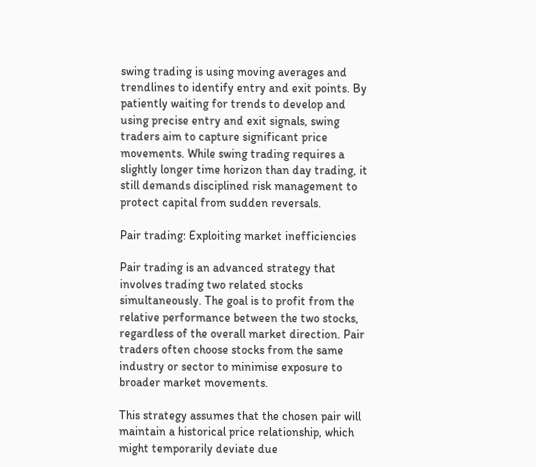swing trading is using moving averages and trendlines to identify entry and exit points. By patiently waiting for trends to develop and using precise entry and exit signals, swing traders aim to capture significant price movements. While swing trading requires a slightly longer time horizon than day trading, it still demands disciplined risk management to protect capital from sudden reversals.

Pair trading: Exploiting market inefficiencies

Pair trading is an advanced strategy that involves trading two related stocks simultaneously. The goal is to profit from the relative performance between the two stocks, regardless of the overall market direction. Pair traders often choose stocks from the same industry or sector to minimise exposure to broader market movements.

This strategy assumes that the chosen pair will maintain a historical price relationship, which might temporarily deviate due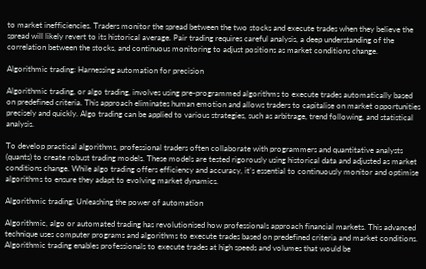to market inefficiencies. Traders monitor the spread between the two stocks and execute trades when they believe the spread will likely revert to its historical average. Pair trading requires careful analysis, a deep understanding of the correlation between the stocks, and continuous monitoring to adjust positions as market conditions change.

Algorithmic trading: Harnessing automation for precision

Algorithmic trading, or algo trading, involves using pre-programmed algorithms to execute trades automatically based on predefined criteria. This approach eliminates human emotion and allows traders to capitalise on market opportunities precisely and quickly. Algo trading can be applied to various strategies, such as arbitrage, trend following, and statistical analysis.

To develop practical algorithms, professional traders often collaborate with programmers and quantitative analysts (quants) to create robust trading models. These models are tested rigorously using historical data and adjusted as market conditions change. While algo trading offers efficiency and accuracy, it’s essential to continuously monitor and optimise algorithms to ensure they adapt to evolving market dynamics.

Algorithmic trading: Unleashing the power of automation

Algorithmic, algo or automated trading has revolutionised how professionals approach financial markets. This advanced technique uses computer programs and algorithms to execute trades based on predefined criteria and market conditions. Algorithmic trading enables professionals to execute trades at high speeds and volumes that would be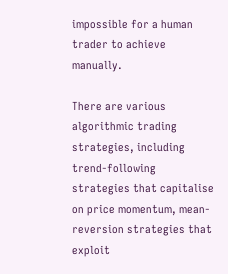impossible for a human trader to achieve manually.

There are various algorithmic trading strategies, including trend-following strategies that capitalise on price momentum, mean-reversion strategies that exploit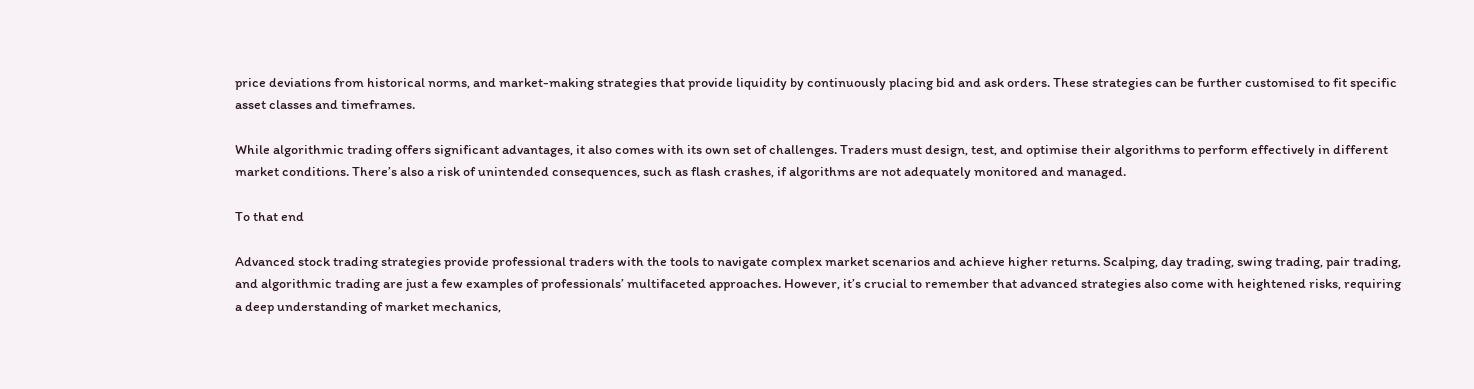price deviations from historical norms, and market-making strategies that provide liquidity by continuously placing bid and ask orders. These strategies can be further customised to fit specific asset classes and timeframes.

While algorithmic trading offers significant advantages, it also comes with its own set of challenges. Traders must design, test, and optimise their algorithms to perform effectively in different market conditions. There’s also a risk of unintended consequences, such as flash crashes, if algorithms are not adequately monitored and managed.

To that end

Advanced stock trading strategies provide professional traders with the tools to navigate complex market scenarios and achieve higher returns. Scalping, day trading, swing trading, pair trading, and algorithmic trading are just a few examples of professionals’ multifaceted approaches. However, it’s crucial to remember that advanced strategies also come with heightened risks, requiring a deep understanding of market mechanics,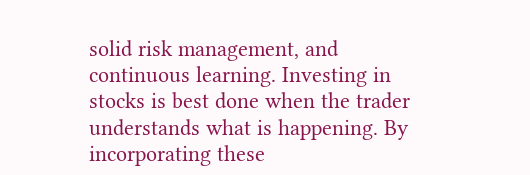solid risk management, and continuous learning. Investing in stocks is best done when the trader understands what is happening. By incorporating these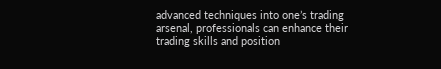advanced techniques into one’s trading arsenal, professionals can enhance their trading skills and position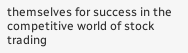themselves for success in the competitive world of stock trading